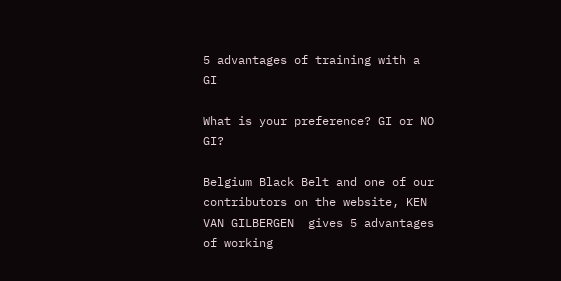5 advantages of training with a GI

What is your preference? GI or NO GI?

Belgium Black Belt and one of our contributors on the website, KEN VAN GILBERGEN  gives 5 advantages of working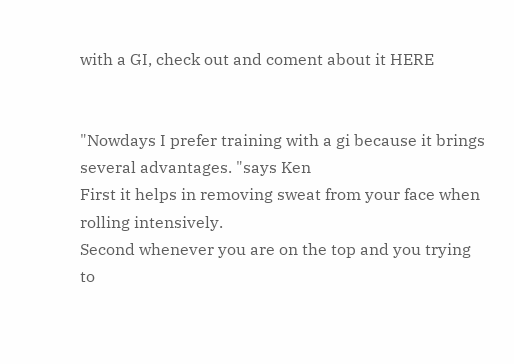with a GI, check out and coment about it HERE


"Nowdays I prefer training with a gi because it brings several advantages. "says Ken
First it helps in removing sweat from your face when rolling intensively.
Second whenever you are on the top and you trying to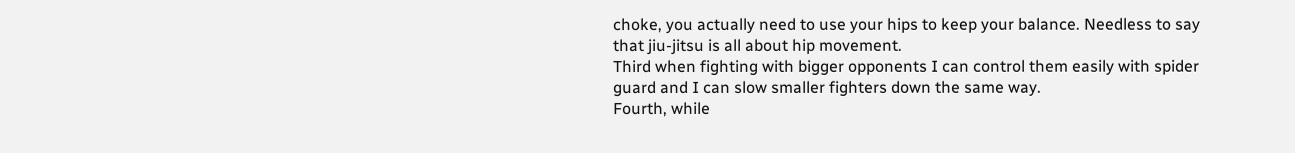choke, you actually need to use your hips to keep your balance. Needless to say that jiu-jitsu is all about hip movement.
Third when fighting with bigger opponents I can control them easily with spider guard and I can slow smaller fighters down the same way.
Fourth, while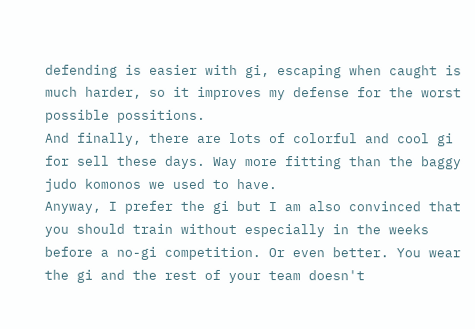defending is easier with gi, escaping when caught is much harder, so it improves my defense for the worst possible possitions.
And finally, there are lots of colorful and cool gi for sell these days. Way more fitting than the baggy judo komonos we used to have.
Anyway, I prefer the gi but I am also convinced that you should train without especially in the weeks before a no-gi competition. Or even better. You wear the gi and the rest of your team doesn't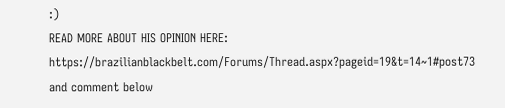:)
READ MORE ABOUT HIS OPINION HERE: https://brazilianblackbelt.com/Forums/Thread.aspx?pageid=19&t=14~1#post73
and comment below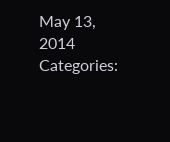May 13, 2014 Categories: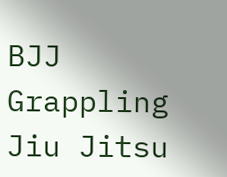BJJ Grappling Jiu Jitsu